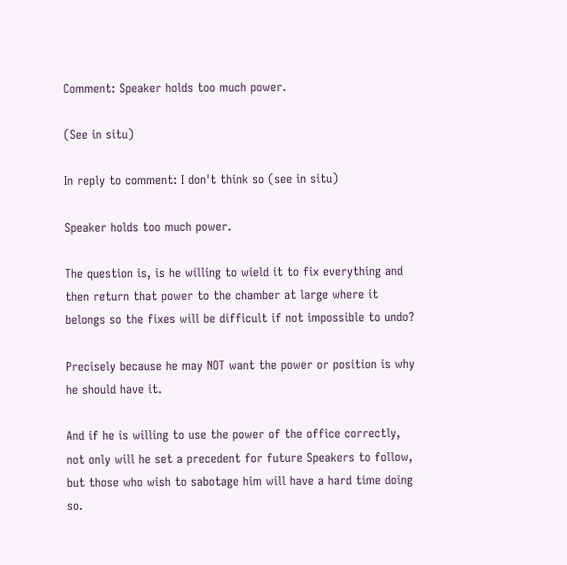Comment: Speaker holds too much power.

(See in situ)

In reply to comment: I don't think so (see in situ)

Speaker holds too much power.

The question is, is he willing to wield it to fix everything and then return that power to the chamber at large where it belongs so the fixes will be difficult if not impossible to undo?

Precisely because he may NOT want the power or position is why he should have it.

And if he is willing to use the power of the office correctly, not only will he set a precedent for future Speakers to follow, but those who wish to sabotage him will have a hard time doing so.